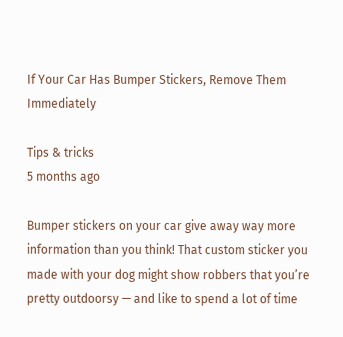If Your Car Has Bumper Stickers, Remove Them Immediately

Tips & tricks
5 months ago

Bumper stickers on your car give away way more information than you think! That custom sticker you made with your dog might show robbers that you’re pretty outdoorsy — and like to spend a lot of time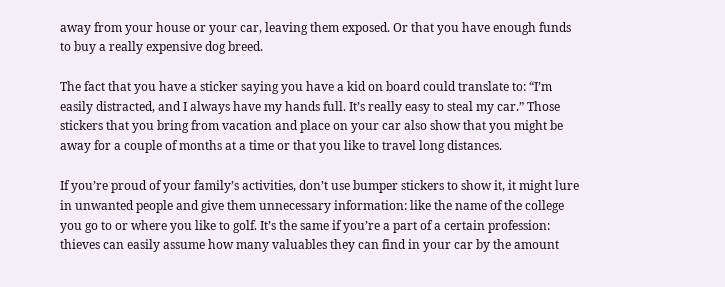away from your house or your car, leaving them exposed. Or that you have enough funds to buy a really expensive dog breed.

The fact that you have a sticker saying you have a kid on board could translate to: “I’m easily distracted, and I always have my hands full. It’s really easy to steal my car.” Those stickers that you bring from vacation and place on your car also show that you might be away for a couple of months at a time or that you like to travel long distances.

If you’re proud of your family’s activities, don’t use bumper stickers to show it, it might lure in unwanted people and give them unnecessary information: like the name of the college you go to or where you like to golf. It’s the same if you’re a part of a certain profession: thieves can easily assume how many valuables they can find in your car by the amount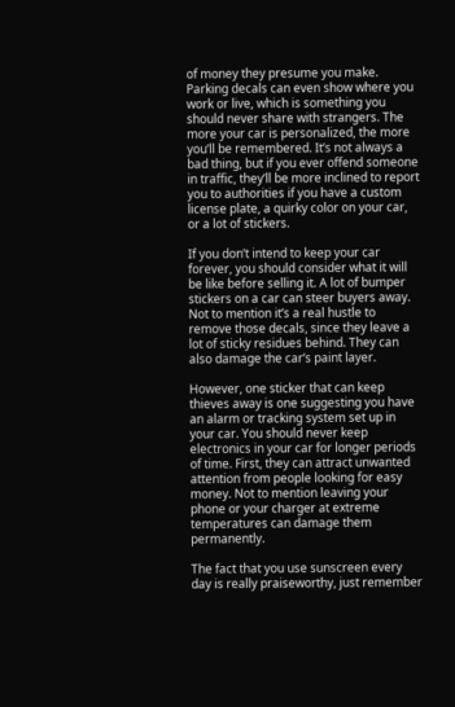of money they presume you make. Parking decals can even show where you work or live, which is something you should never share with strangers. The more your car is personalized, the more you’ll be remembered. It’s not always a bad thing, but if you ever offend someone in traffic, they’ll be more inclined to report you to authorities if you have a custom license plate, a quirky color on your car, or a lot of stickers.

If you don’t intend to keep your car forever, you should consider what it will be like before selling it. A lot of bumper stickers on a car can steer buyers away. Not to mention it’s a real hustle to remove those decals, since they leave a lot of sticky residues behind. They can also damage the car’s paint layer.

However, one sticker that can keep thieves away is one suggesting you have an alarm or tracking system set up in your car. You should never keep electronics in your car for longer periods of time. First, they can attract unwanted attention from people looking for easy money. Not to mention leaving your phone or your charger at extreme temperatures can damage them permanently.

The fact that you use sunscreen every day is really praiseworthy, just remember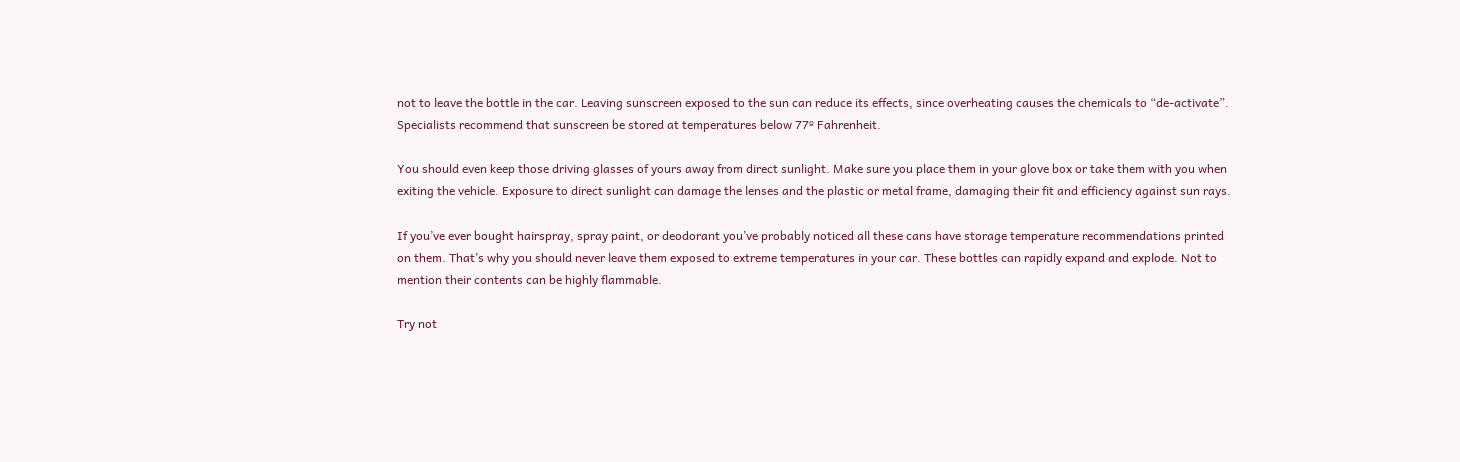not to leave the bottle in the car. Leaving sunscreen exposed to the sun can reduce its effects, since overheating causes the chemicals to “de-activate”. Specialists recommend that sunscreen be stored at temperatures below 77º Fahrenheit.

You should even keep those driving glasses of yours away from direct sunlight. Make sure you place them in your glove box or take them with you when exiting the vehicle. Exposure to direct sunlight can damage the lenses and the plastic or metal frame, damaging their fit and efficiency against sun rays.

If you’ve ever bought hairspray, spray paint, or deodorant you’ve probably noticed all these cans have storage temperature recommendations printed on them. That’s why you should never leave them exposed to extreme temperatures in your car. These bottles can rapidly expand and explode. Not to mention their contents can be highly flammable.

Try not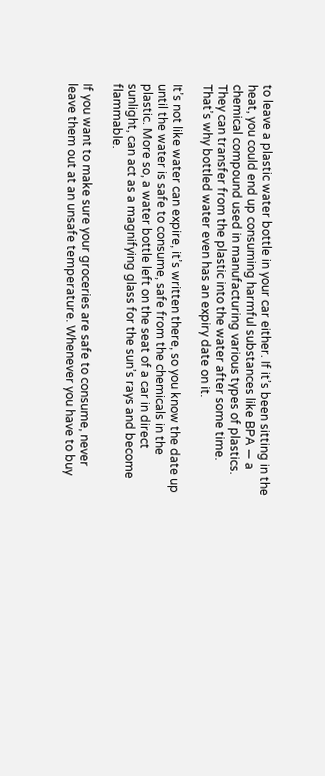to leave a plastic water bottle in your car either. If it’s been sitting in the heat, you could end up consuming harmful substances like BPA — a chemical compound used in manufacturing various types of plastics. They can transfer from the plastic into the water after some time. That’s why bottled water even has an expiry date on it.

It’s not like water can expire, it’s written there, so you know the date up until the water is safe to consume, safe from the chemicals in the plastic. More so, a water bottle left on the seat of a car in direct sunlight, can act as a magnifying glass for the sun’s rays and become flammable.

If you want to make sure your groceries are safe to consume, never leave them out at an unsafe temperature. Whenever you have to buy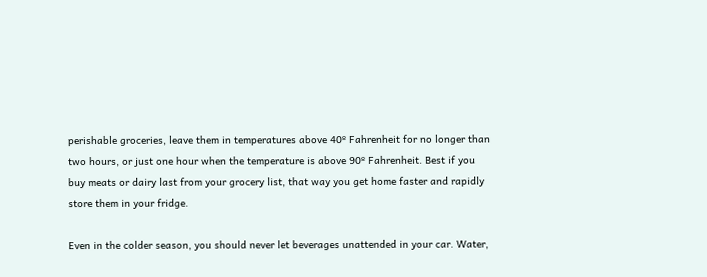perishable groceries, leave them in temperatures above 40º Fahrenheit for no longer than two hours, or just one hour when the temperature is above 90º Fahrenheit. Best if you buy meats or dairy last from your grocery list, that way you get home faster and rapidly store them in your fridge.

Even in the colder season, you should never let beverages unattended in your car. Water,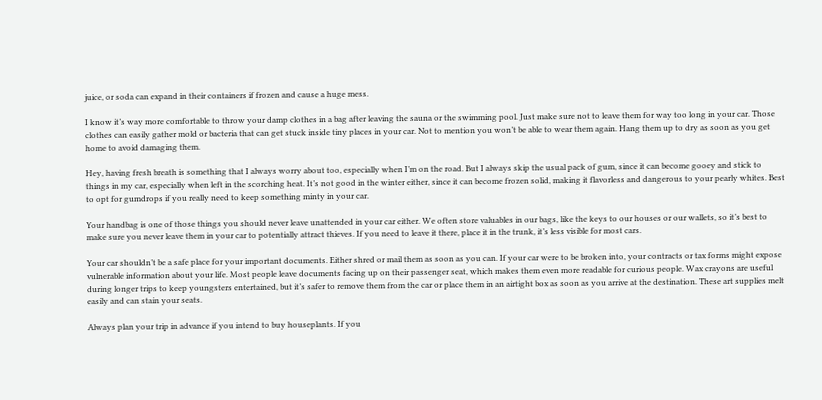juice, or soda can expand in their containers if frozen and cause a huge mess.

I know it’s way more comfortable to throw your damp clothes in a bag after leaving the sauna or the swimming pool. Just make sure not to leave them for way too long in your car. Those clothes can easily gather mold or bacteria that can get stuck inside tiny places in your car. Not to mention you won’t be able to wear them again. Hang them up to dry as soon as you get home to avoid damaging them.

Hey, having fresh breath is something that I always worry about too, especially when I’m on the road. But I always skip the usual pack of gum, since it can become gooey and stick to things in my car, especially when left in the scorching heat. It’s not good in the winter either, since it can become frozen solid, making it flavorless and dangerous to your pearly whites. Best to opt for gumdrops if you really need to keep something minty in your car.

Your handbag is one of those things you should never leave unattended in your car either. We often store valuables in our bags, like the keys to our houses or our wallets, so it’s best to make sure you never leave them in your car to potentially attract thieves. If you need to leave it there, place it in the trunk, it’s less visible for most cars.

Your car shouldn’t be a safe place for your important documents. Either shred or mail them as soon as you can. If your car were to be broken into, your contracts or tax forms might expose vulnerable information about your life. Most people leave documents facing up on their passenger seat, which makes them even more readable for curious people. Wax crayons are useful during longer trips to keep youngsters entertained, but it’s safer to remove them from the car or place them in an airtight box as soon as you arrive at the destination. These art supplies melt easily and can stain your seats.

Always plan your trip in advance if you intend to buy houseplants. If you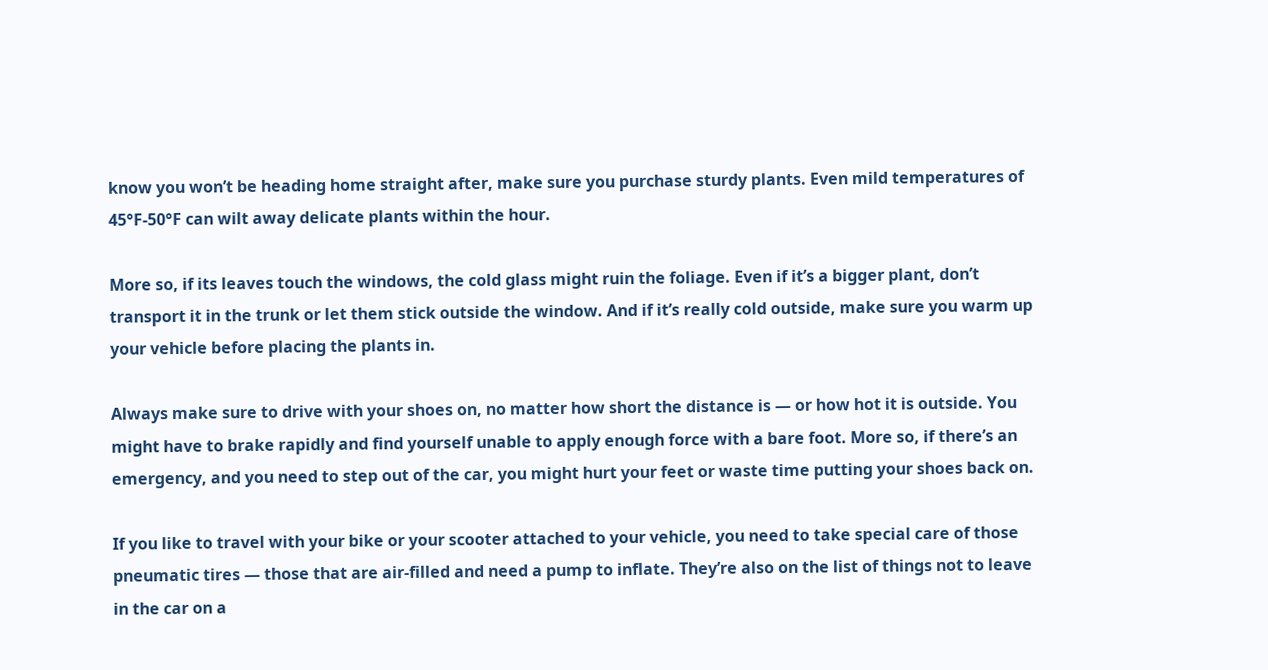know you won’t be heading home straight after, make sure you purchase sturdy plants. Even mild temperatures of 45°F-50°F can wilt away delicate plants within the hour.

More so, if its leaves touch the windows, the cold glass might ruin the foliage. Even if it’s a bigger plant, don’t transport it in the trunk or let them stick outside the window. And if it’s really cold outside, make sure you warm up your vehicle before placing the plants in.

Always make sure to drive with your shoes on, no matter how short the distance is — or how hot it is outside. You might have to brake rapidly and find yourself unable to apply enough force with a bare foot. More so, if there’s an emergency, and you need to step out of the car, you might hurt your feet or waste time putting your shoes back on.

If you like to travel with your bike or your scooter attached to your vehicle, you need to take special care of those pneumatic tires — those that are air-filled and need a pump to inflate. They’re also on the list of things not to leave in the car on a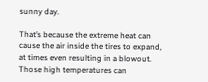sunny day.

That’s because the extreme heat can cause the air inside the tires to expand, at times even resulting in a blowout. Those high temperatures can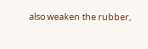also weaken the rubber,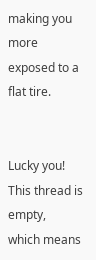making you more exposed to a flat tire.


Lucky you! This thread is empty,
which means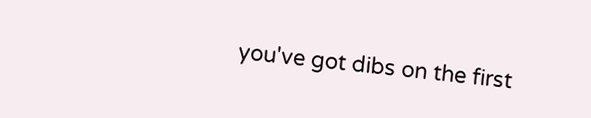you've got dibs on the first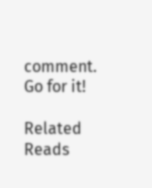comment.
Go for it!

Related Reads